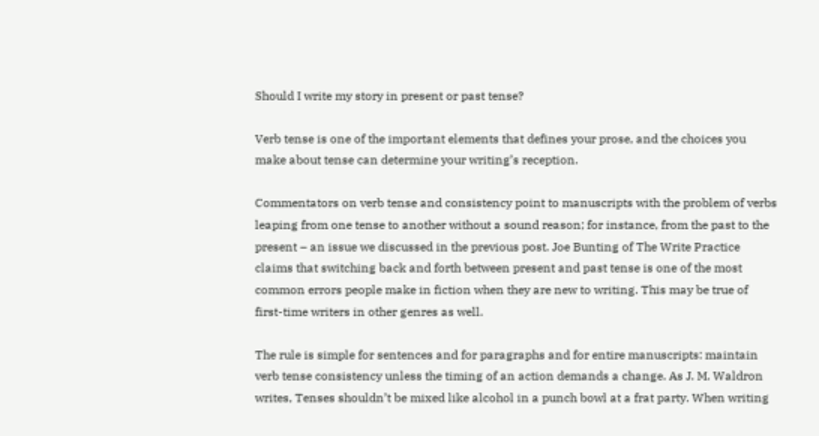Should I write my story in present or past tense?

Verb tense is one of the important elements that defines your prose, and the choices you make about tense can determine your writing’s reception.

Commentators on verb tense and consistency point to manuscripts with the problem of verbs leaping from one tense to another without a sound reason; for instance, from the past to the present – an issue we discussed in the previous post. Joe Bunting of The Write Practice claims that switching back and forth between present and past tense is one of the most common errors people make in fiction when they are new to writing. This may be true of first-time writers in other genres as well.

The rule is simple for sentences and for paragraphs and for entire manuscripts: maintain verb tense consistency unless the timing of an action demands a change. As J. M. Waldron writes, Tenses shouldn’t be mixed like alcohol in a punch bowl at a frat party. When writing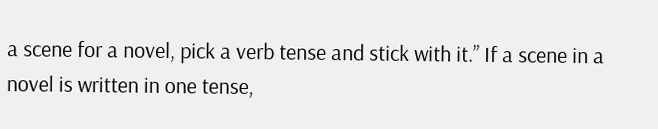a scene for a novel, pick a verb tense and stick with it.” If a scene in a novel is written in one tense,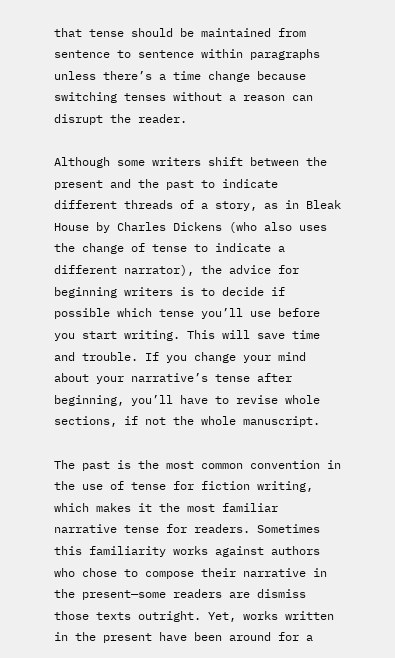that tense should be maintained from sentence to sentence within paragraphs unless there’s a time change because switching tenses without a reason can disrupt the reader.

Although some writers shift between the present and the past to indicate different threads of a story, as in Bleak House by Charles Dickens (who also uses the change of tense to indicate a different narrator), the advice for beginning writers is to decide if possible which tense you’ll use before you start writing. This will save time and trouble. If you change your mind about your narrative’s tense after beginning, you’ll have to revise whole sections, if not the whole manuscript.

The past is the most common convention in the use of tense for fiction writing, which makes it the most familiar narrative tense for readers. Sometimes this familiarity works against authors who chose to compose their narrative in the present—some readers are dismiss those texts outright. Yet, works written in the present have been around for a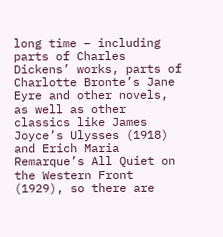long time – including parts of Charles Dickens’ works, parts of Charlotte Bronte’s Jane Eyre and other novels, as well as other classics like James Joyce’s Ulysses (1918) and Erich Maria Remarque’s All Quiet on the Western Front (1929), so there are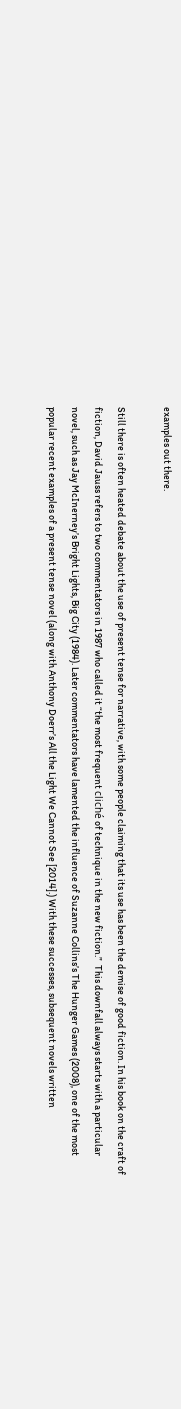examples out there.

Still there is often heated debate about the use of present tense for narrative, with some people claiming that its use has been the demise of good fiction. In his book on the craft of fiction, David Jauss refers to two commentators in 1987 who called it “the most frequent cliché of technique in the new fiction.”  This downfall always starts with a particular novel, such as Jay McInerney’s Bright Lights, Big City (1984). Later commentators have lamented the influence of Suzanne Collins’s The Hunger Games (2008), one of the most popular recent examples of a present tense novel (along with Anthony Doerr’s All the Light We Cannot See [2014].) With these successes, subsequent novels written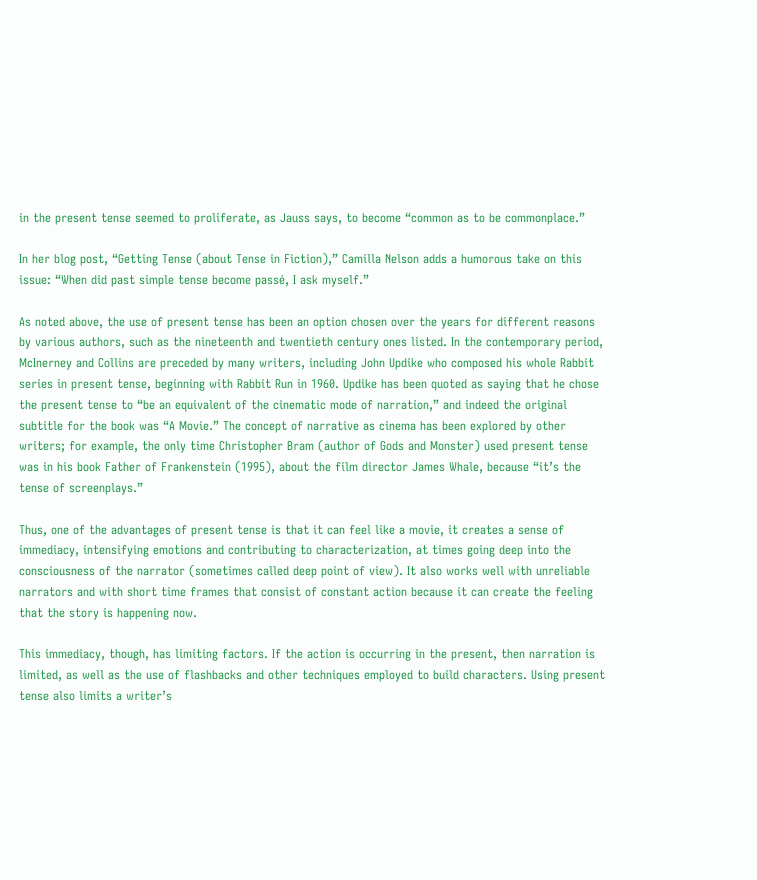in the present tense seemed to proliferate, as Jauss says, to become “common as to be commonplace.”

In her blog post, “Getting Tense (about Tense in Fiction),” Camilla Nelson adds a humorous take on this issue: “When did past simple tense become passé, I ask myself.”

As noted above, the use of present tense has been an option chosen over the years for different reasons by various authors, such as the nineteenth and twentieth century ones listed. In the contemporary period, McInerney and Collins are preceded by many writers, including John Updike who composed his whole Rabbit series in present tense, beginning with Rabbit Run in 1960. Updike has been quoted as saying that he chose the present tense to “be an equivalent of the cinematic mode of narration,” and indeed the original subtitle for the book was “A Movie.” The concept of narrative as cinema has been explored by other writers; for example, the only time Christopher Bram (author of Gods and Monster) used present tense was in his book Father of Frankenstein (1995), about the film director James Whale, because “it’s the tense of screenplays.”

Thus, one of the advantages of present tense is that it can feel like a movie, it creates a sense of immediacy, intensifying emotions and contributing to characterization, at times going deep into the consciousness of the narrator (sometimes called deep point of view). It also works well with unreliable narrators and with short time frames that consist of constant action because it can create the feeling that the story is happening now.

This immediacy, though, has limiting factors. If the action is occurring in the present, then narration is limited, as well as the use of flashbacks and other techniques employed to build characters. Using present tense also limits a writer’s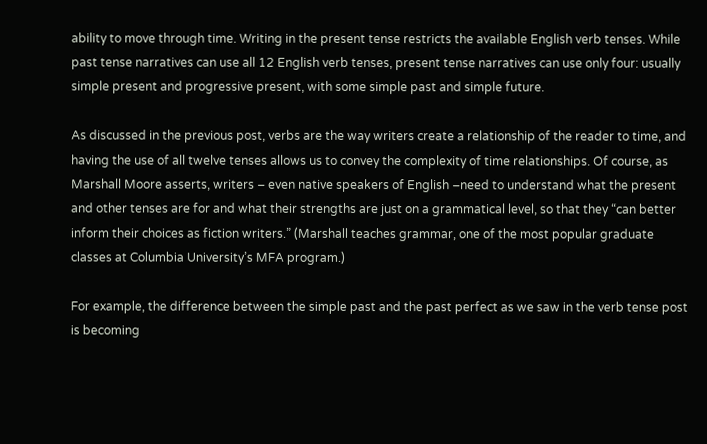ability to move through time. Writing in the present tense restricts the available English verb tenses. While past tense narratives can use all 12 English verb tenses, present tense narratives can use only four: usually simple present and progressive present, with some simple past and simple future.

As discussed in the previous post, verbs are the way writers create a relationship of the reader to time, and having the use of all twelve tenses allows us to convey the complexity of time relationships. Of course, as Marshall Moore asserts, writers – even native speakers of English –need to understand what the present and other tenses are for and what their strengths are just on a grammatical level, so that they “can better inform their choices as fiction writers.” (Marshall teaches grammar, one of the most popular graduate classes at Columbia University’s MFA program.)

For example, the difference between the simple past and the past perfect as we saw in the verb tense post is becoming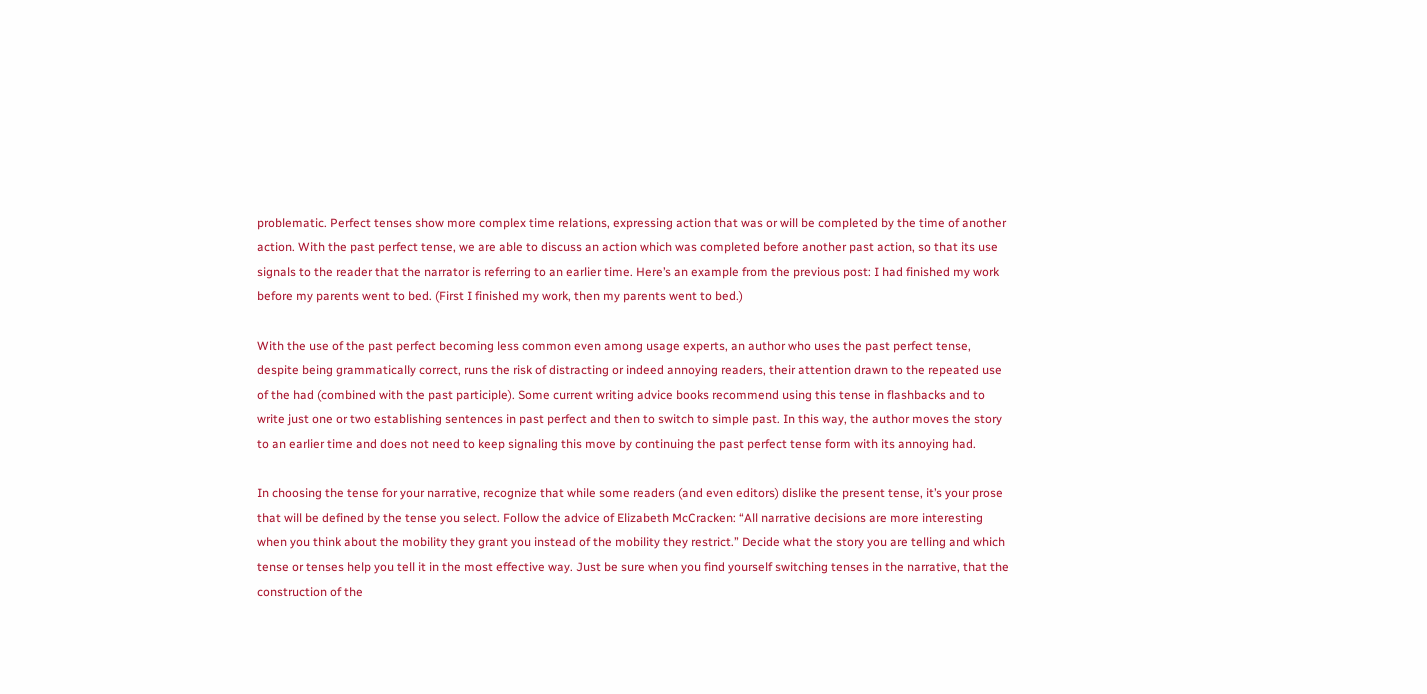problematic. Perfect tenses show more complex time relations, expressing action that was or will be completed by the time of another action. With the past perfect tense, we are able to discuss an action which was completed before another past action, so that its use signals to the reader that the narrator is referring to an earlier time. Here’s an example from the previous post: I had finished my work before my parents went to bed. (First I finished my work, then my parents went to bed.)

With the use of the past perfect becoming less common even among usage experts, an author who uses the past perfect tense, despite being grammatically correct, runs the risk of distracting or indeed annoying readers, their attention drawn to the repeated use of the had (combined with the past participle). Some current writing advice books recommend using this tense in flashbacks and to write just one or two establishing sentences in past perfect and then to switch to simple past. In this way, the author moves the story to an earlier time and does not need to keep signaling this move by continuing the past perfect tense form with its annoying had.

In choosing the tense for your narrative, recognize that while some readers (and even editors) dislike the present tense, it’s your prose that will be defined by the tense you select. Follow the advice of Elizabeth McCracken: “All narrative decisions are more interesting when you think about the mobility they grant you instead of the mobility they restrict.” Decide what the story you are telling and which tense or tenses help you tell it in the most effective way. Just be sure when you find yourself switching tenses in the narrative, that the construction of the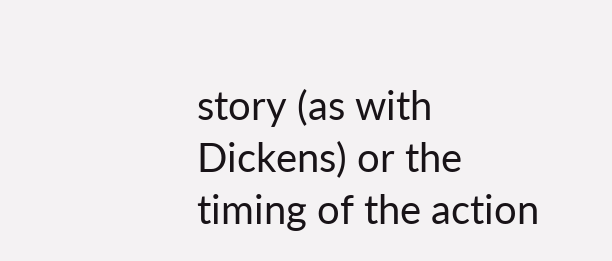story (as with Dickens) or the timing of the action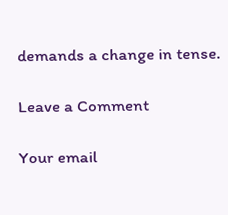demands a change in tense.

Leave a Comment

Your email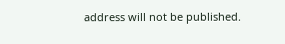address will not be published.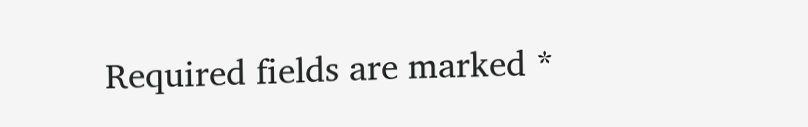Required fields are marked *